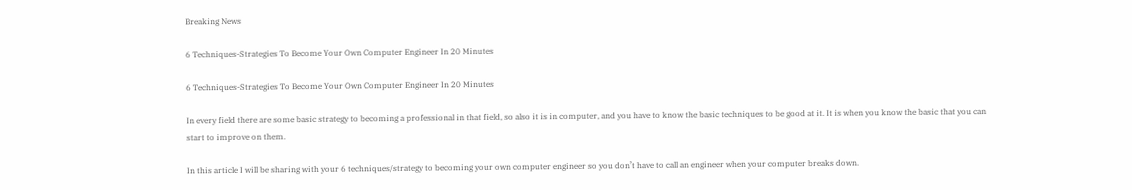Breaking News

6 Techniques-Strategies To Become Your Own Computer Engineer In 20 Minutes

6 Techniques-Strategies To Become Your Own Computer Engineer In 20 Minutes

In every field there are some basic strategy to becoming a professional in that field, so also it is in computer, and you have to know the basic techniques to be good at it. It is when you know the basic that you can start to improve on them.

In this article I will be sharing with your 6 techniques/strategy to becoming your own computer engineer so you don’t have to call an engineer when your computer breaks down.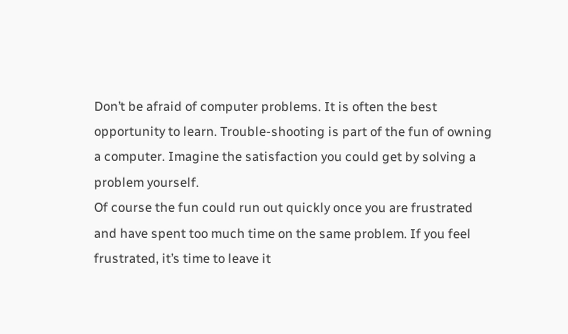Don’t be afraid of computer problems. It is often the best opportunity to learn. Trouble-shooting is part of the fun of owning a computer. Imagine the satisfaction you could get by solving a problem yourself.
Of course the fun could run out quickly once you are frustrated and have spent too much time on the same problem. If you feel frustrated, it’s time to leave it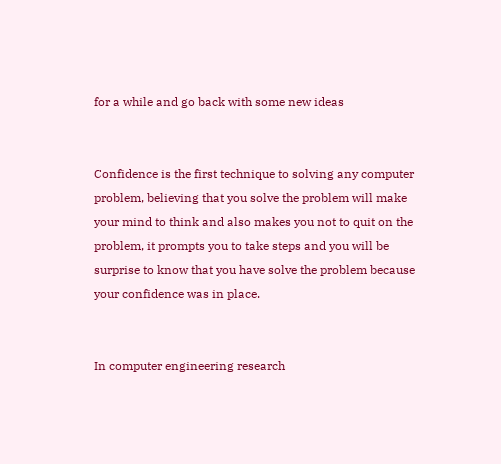for a while and go back with some new ideas


Confidence is the first technique to solving any computer problem, believing that you solve the problem will make your mind to think and also makes you not to quit on the problem, it prompts you to take steps and you will be surprise to know that you have solve the problem because your confidence was in place.


In computer engineering research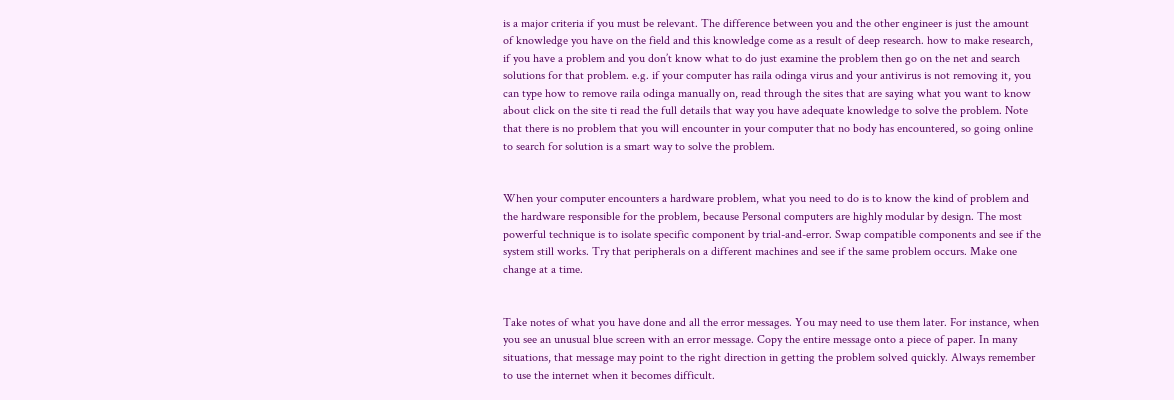is a major criteria if you must be relevant. The difference between you and the other engineer is just the amount of knowledge you have on the field and this knowledge come as a result of deep research. how to make research, if you have a problem and you don’t know what to do just examine the problem then go on the net and search solutions for that problem. e.g. if your computer has raila odinga virus and your antivirus is not removing it, you can type how to remove raila odinga manually on, read through the sites that are saying what you want to know about click on the site ti read the full details that way you have adequate knowledge to solve the problem. Note that there is no problem that you will encounter in your computer that no body has encountered, so going online to search for solution is a smart way to solve the problem.


When your computer encounters a hardware problem, what you need to do is to know the kind of problem and the hardware responsible for the problem, because Personal computers are highly modular by design. The most powerful technique is to isolate specific component by trial-and-error. Swap compatible components and see if the system still works. Try that peripherals on a different machines and see if the same problem occurs. Make one change at a time.


Take notes of what you have done and all the error messages. You may need to use them later. For instance, when you see an unusual blue screen with an error message. Copy the entire message onto a piece of paper. In many situations, that message may point to the right direction in getting the problem solved quickly. Always remember to use the internet when it becomes difficult.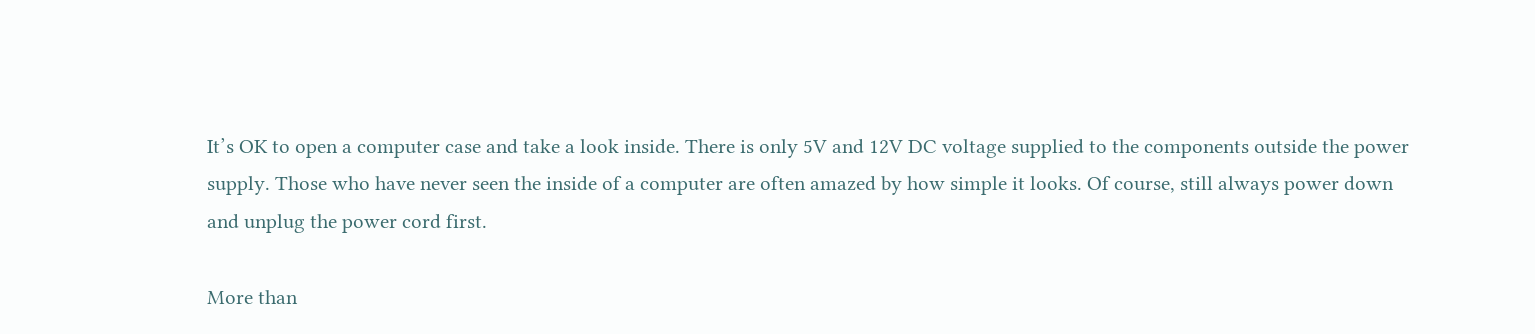It’s OK to open a computer case and take a look inside. There is only 5V and 12V DC voltage supplied to the components outside the power supply. Those who have never seen the inside of a computer are often amazed by how simple it looks. Of course, still always power down and unplug the power cord first.

More than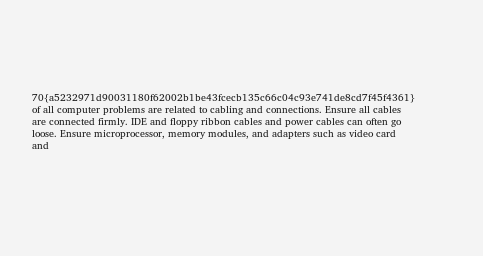70{a5232971d90031180f62002b1be43fcecb135c66c04c93e741de8cd7f45f4361} of all computer problems are related to cabling and connections. Ensure all cables are connected firmly. IDE and floppy ribbon cables and power cables can often go loose. Ensure microprocessor, memory modules, and adapters such as video card and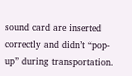sound card are inserted correctly and didn’t “pop-up” during transportation.